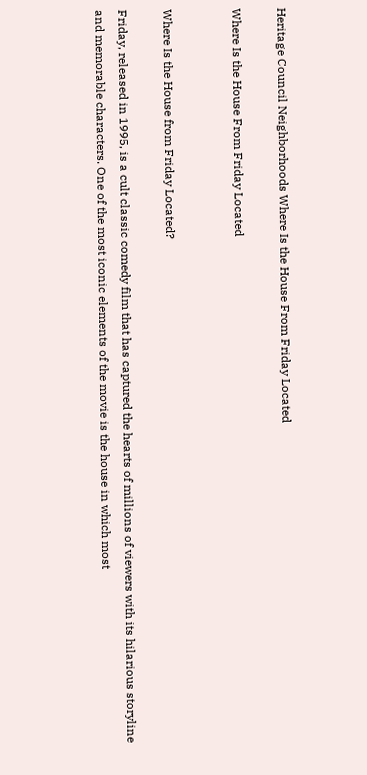Heritage Council Neighborhoods Where Is the House From Friday Located

Where Is the House From Friday Located


Where Is the House from Friday Located?

Friday, released in 1995, is a cult classic comedy film that has captured the hearts of millions of viewers with its hilarious storyline and memorable characters. One of the most iconic elements of the movie is the house in which most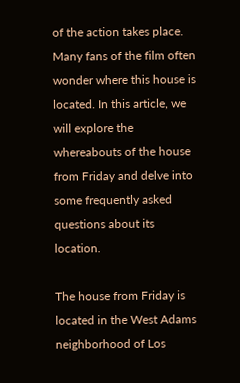of the action takes place. Many fans of the film often wonder where this house is located. In this article, we will explore the whereabouts of the house from Friday and delve into some frequently asked questions about its location.

The house from Friday is located in the West Adams neighborhood of Los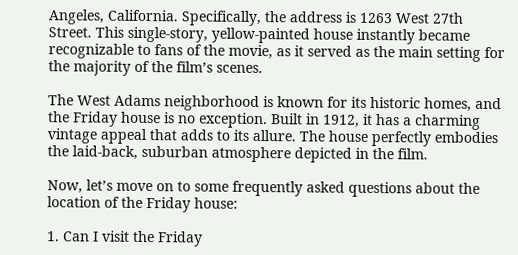Angeles, California. Specifically, the address is 1263 West 27th Street. This single-story, yellow-painted house instantly became recognizable to fans of the movie, as it served as the main setting for the majority of the film’s scenes.

The West Adams neighborhood is known for its historic homes, and the Friday house is no exception. Built in 1912, it has a charming vintage appeal that adds to its allure. The house perfectly embodies the laid-back, suburban atmosphere depicted in the film.

Now, let’s move on to some frequently asked questions about the location of the Friday house:

1. Can I visit the Friday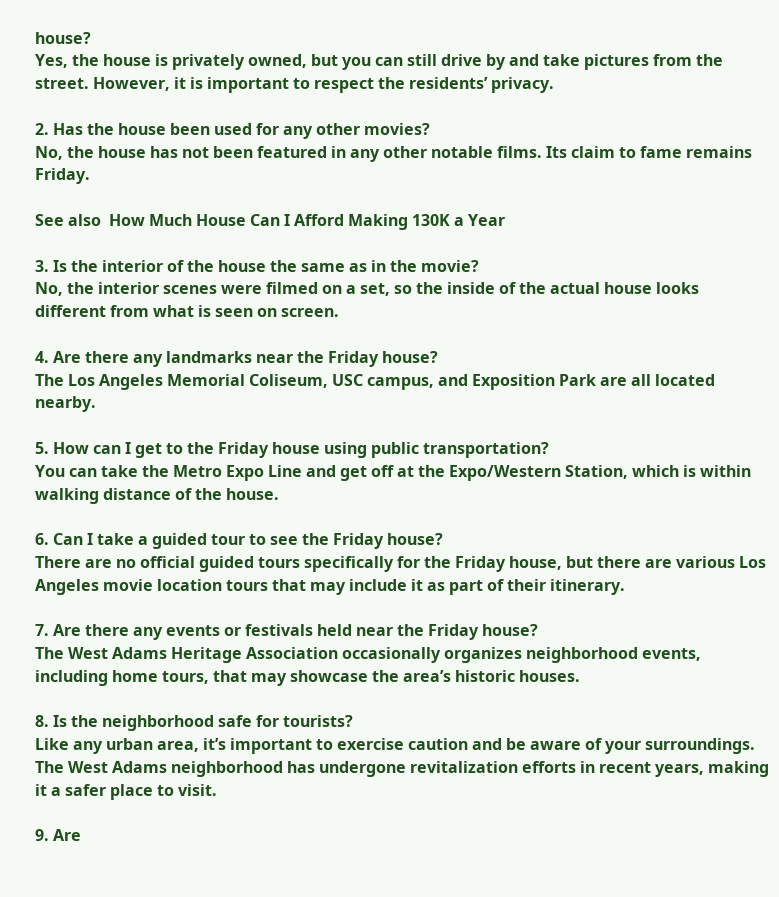house?
Yes, the house is privately owned, but you can still drive by and take pictures from the street. However, it is important to respect the residents’ privacy.

2. Has the house been used for any other movies?
No, the house has not been featured in any other notable films. Its claim to fame remains Friday.

See also  How Much House Can I Afford Making 130K a Year

3. Is the interior of the house the same as in the movie?
No, the interior scenes were filmed on a set, so the inside of the actual house looks different from what is seen on screen.

4. Are there any landmarks near the Friday house?
The Los Angeles Memorial Coliseum, USC campus, and Exposition Park are all located nearby.

5. How can I get to the Friday house using public transportation?
You can take the Metro Expo Line and get off at the Expo/Western Station, which is within walking distance of the house.

6. Can I take a guided tour to see the Friday house?
There are no official guided tours specifically for the Friday house, but there are various Los Angeles movie location tours that may include it as part of their itinerary.

7. Are there any events or festivals held near the Friday house?
The West Adams Heritage Association occasionally organizes neighborhood events, including home tours, that may showcase the area’s historic houses.

8. Is the neighborhood safe for tourists?
Like any urban area, it’s important to exercise caution and be aware of your surroundings. The West Adams neighborhood has undergone revitalization efforts in recent years, making it a safer place to visit.

9. Are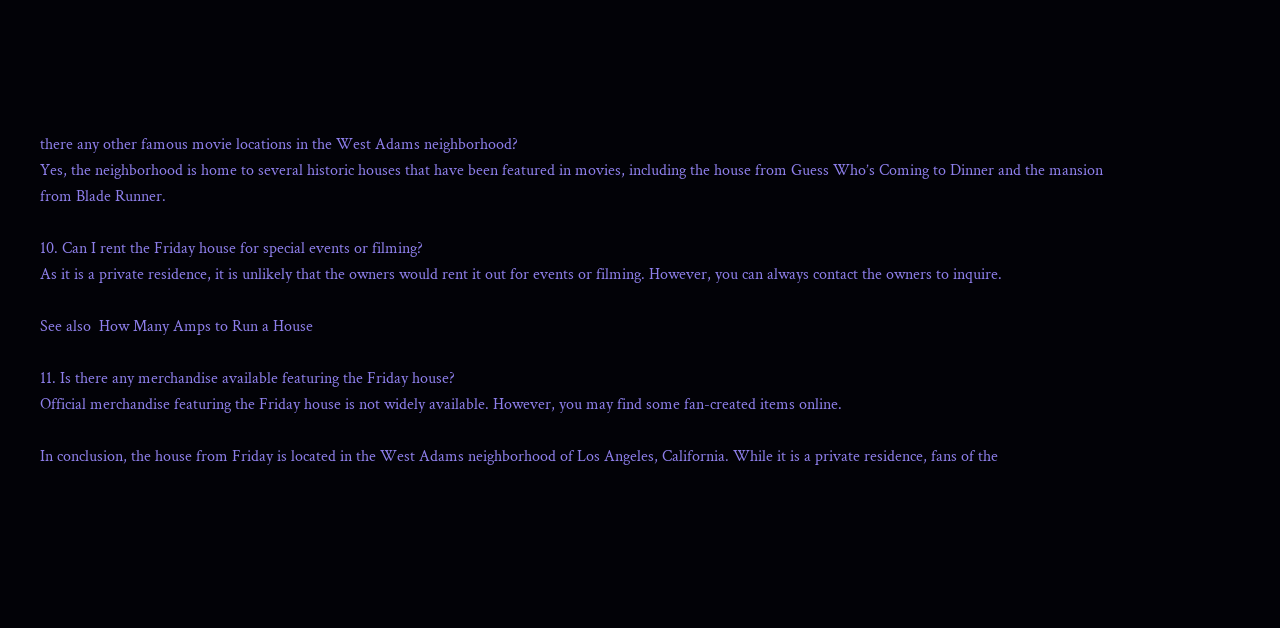there any other famous movie locations in the West Adams neighborhood?
Yes, the neighborhood is home to several historic houses that have been featured in movies, including the house from Guess Who’s Coming to Dinner and the mansion from Blade Runner.

10. Can I rent the Friday house for special events or filming?
As it is a private residence, it is unlikely that the owners would rent it out for events or filming. However, you can always contact the owners to inquire.

See also  How Many Amps to Run a House

11. Is there any merchandise available featuring the Friday house?
Official merchandise featuring the Friday house is not widely available. However, you may find some fan-created items online.

In conclusion, the house from Friday is located in the West Adams neighborhood of Los Angeles, California. While it is a private residence, fans of the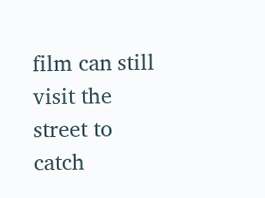film can still visit the street to catch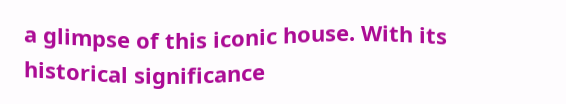a glimpse of this iconic house. With its historical significance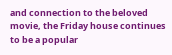and connection to the beloved movie, the Friday house continues to be a popular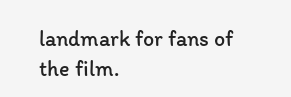landmark for fans of the film.